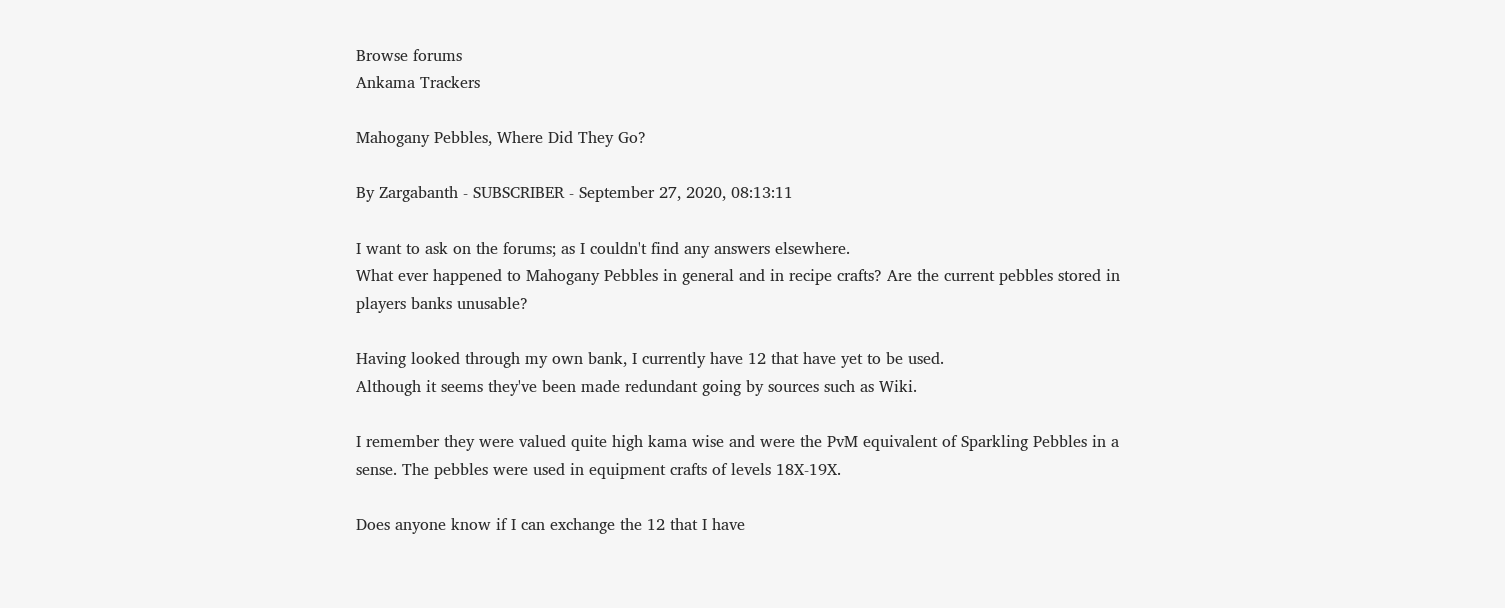Browse forums
Ankama Trackers

Mahogany Pebbles, Where Did They Go?

By Zargabanth - SUBSCRIBER - September 27, 2020, 08:13:11

I want to ask on the forums; as I couldn't find any answers elsewhere.
What ever happened to Mahogany Pebbles in general and in recipe crafts? Are the current pebbles stored in players banks unusable?

Having looked through my own bank, I currently have 12 that have yet to be used.
Although it seems they've been made redundant going by sources such as Wiki.

I remember they were valued quite high kama wise and were the PvM equivalent of Sparkling Pebbles in a sense. The pebbles were used in equipment crafts of levels 18X-19X.

Does anyone know if I can exchange the 12 that I have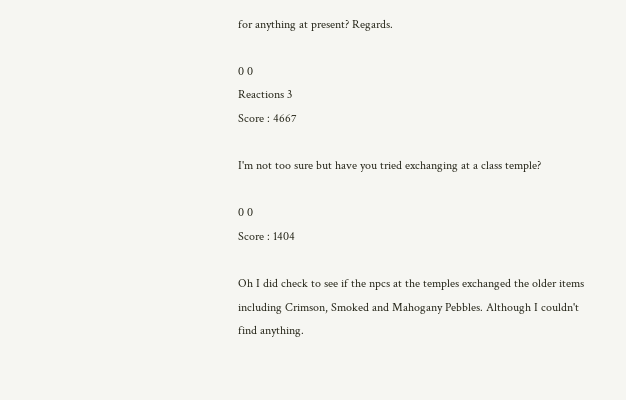for anything at present? Regards.

0 0
Reactions 3
Score : 4667

I'm not too sure but have you tried exchanging at a class temple?

0 0
Score : 1404

Oh I did check to see if the npcs at the temples exchanged the older items including Crimson, Smoked and Mahogany Pebbles. Although I couldn't find anything.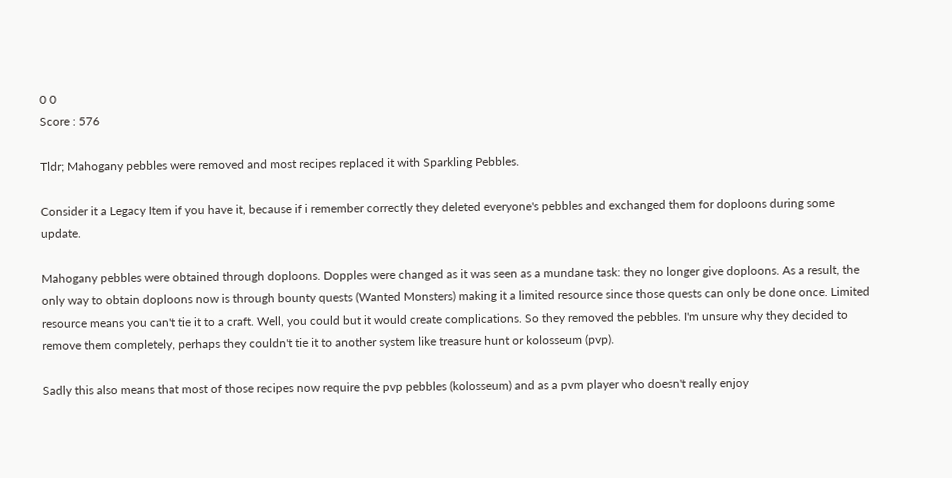0 0
Score : 576

Tldr; Mahogany pebbles were removed and most recipes replaced it with Sparkling Pebbles.

Consider it a Legacy Item if you have it, because if i remember correctly they deleted everyone's pebbles and exchanged them for doploons during some update.

Mahogany pebbles were obtained through doploons. Dopples were changed as it was seen as a mundane task: they no longer give doploons. As a result, the only way to obtain doploons now is through bounty quests (Wanted Monsters) making it a limited resource since those quests can only be done once. Limited resource means you can't tie it to a craft. Well, you could but it would create complications. So they removed the pebbles. I'm unsure why they decided to remove them completely, perhaps they couldn't tie it to another system like treasure hunt or kolosseum (pvp).

Sadly this also means that most of those recipes now require the pvp pebbles (kolosseum) and as a pvm player who doesn't really enjoy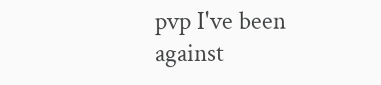pvp I've been against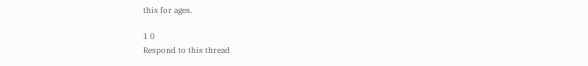this for ages.

1 0
Respond to this thread